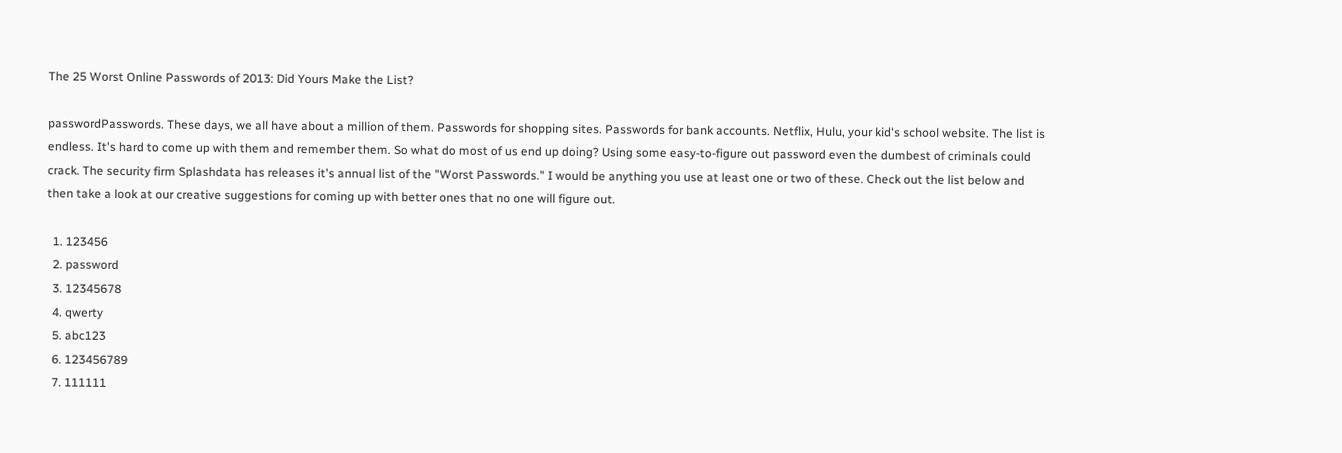The 25 Worst Online Passwords of 2013: Did Yours Make the List?

passwordPasswords. These days, we all have about a million of them. Passwords for shopping sites. Passwords for bank accounts. Netflix, Hulu, your kid's school website. The list is endless. It's hard to come up with them and remember them. So what do most of us end up doing? Using some easy-to-figure out password even the dumbest of criminals could crack. The security firm Splashdata has releases it's annual list of the "Worst Passwords." I would be anything you use at least one or two of these. Check out the list below and then take a look at our creative suggestions for coming up with better ones that no one will figure out.

  1. 123456
  2. password
  3. 12345678
  4. qwerty
  5. abc123
  6. 123456789
  7. 111111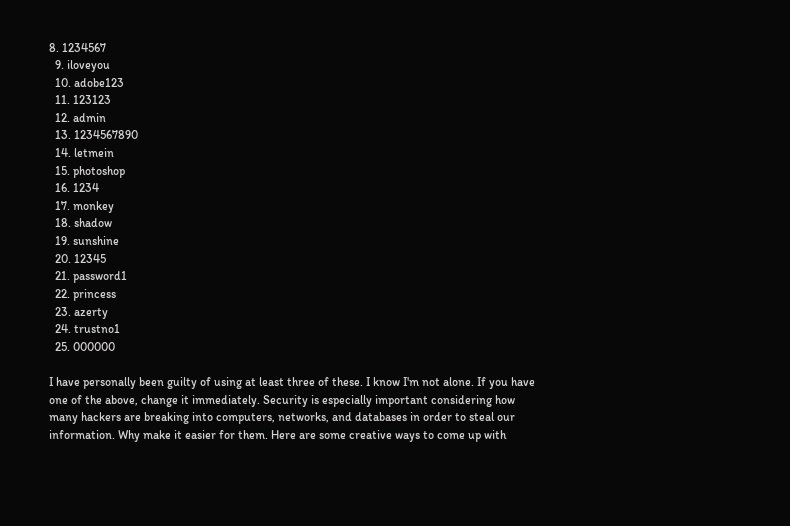8. 1234567
  9. iloveyou
  10. adobe123
  11. 123123
  12. admin
  13. 1234567890
  14. letmein
  15. photoshop
  16. 1234
  17. monkey
  18. shadow
  19. sunshine
  20. 12345
  21. password1
  22. princess
  23. azerty
  24. trustno1
  25. 000000

I have personally been guilty of using at least three of these. I know I'm not alone. If you have one of the above, change it immediately. Security is especially important considering how many hackers are breaking into computers, networks, and databases in order to steal our information. Why make it easier for them. Here are some creative ways to come up with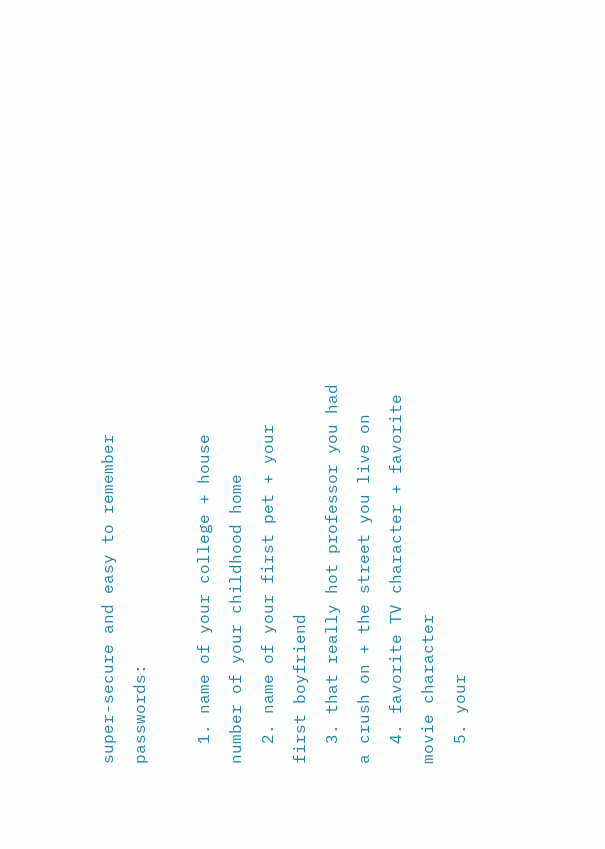super-secure and easy to remember passwords:

  1. name of your college + house number of your childhood home
  2. name of your first pet + your first boyfriend
  3. that really hot professor you had a crush on + the street you live on
  4. favorite TV character + favorite movie character
  5. your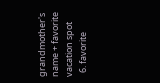grandmother's name + favorite vacation spot
  6. favorite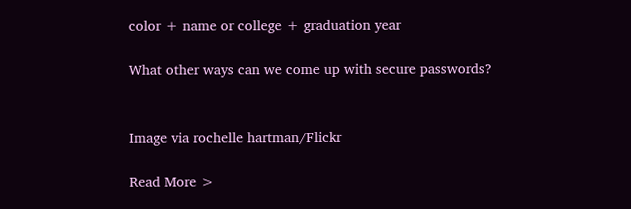color + name or college + graduation year

What other ways can we come up with secure passwords?


Image via rochelle hartman/Flickr

Read More >